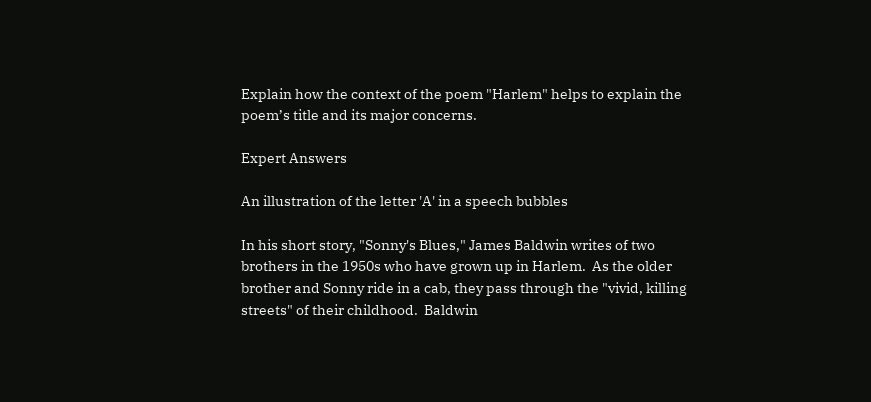Explain how the context of the poem "Harlem" helps to explain the poem’s title and its major concerns.

Expert Answers

An illustration of the letter 'A' in a speech bubbles

In his short story, "Sonny's Blues," James Baldwin writes of two brothers in the 1950s who have grown up in Harlem.  As the older brother and Sonny ride in a cab, they pass through the "vivid, killing streets" of their childhood.  Baldwin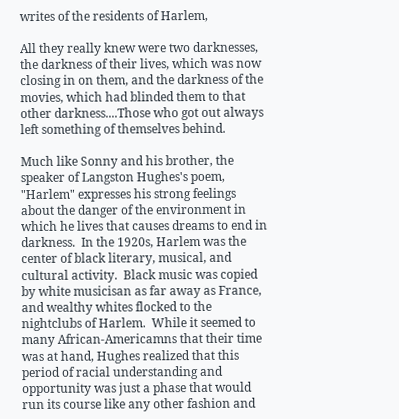writes of the residents of Harlem,

All they really knew were two darknesses, the darkness of their lives, which was now closing in on them, and the darkness of the movies, which had blinded them to that other darkness....Those who got out always left something of themselves behind.

Much like Sonny and his brother, the speaker of Langston Hughes's poem, "Harlem" expresses his strong feelings about the danger of the environment in which he lives that causes dreams to end in darkness.  In the 1920s, Harlem was the center of black literary, musical, and cultural activity.  Black music was copied by white musicisan as far away as France, and wealthy whites flocked to the nightclubs of Harlem.  While it seemed to many African-Americamns that their time was at hand, Hughes realized that this period of racial understanding and opportunity was just a phase that would run its course like any other fashion and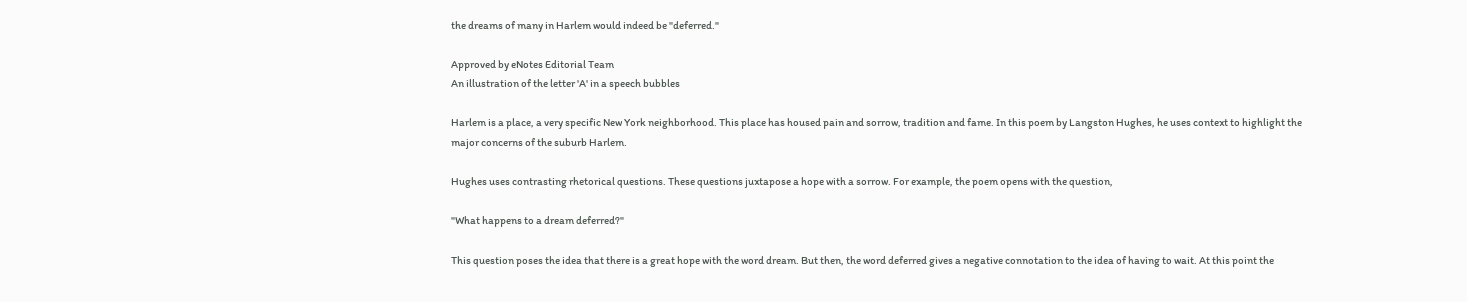the dreams of many in Harlem would indeed be "deferred."

Approved by eNotes Editorial Team
An illustration of the letter 'A' in a speech bubbles

Harlem is a place, a very specific New York neighborhood. This place has housed pain and sorrow, tradition and fame. In this poem by Langston Hughes, he uses context to highlight the major concerns of the suburb Harlem.

Hughes uses contrasting rhetorical questions. These questions juxtapose a hope with a sorrow. For example, the poem opens with the question,

"What happens to a dream deferred?"

This question poses the idea that there is a great hope with the word dream. But then, the word deferred gives a negative connotation to the idea of having to wait. At this point the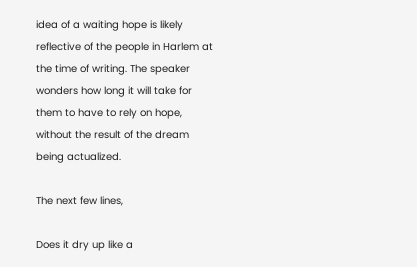idea of a waiting hope is likely reflective of the people in Harlem at the time of writing. The speaker wonders how long it will take for them to have to rely on hope, without the result of the dream being actualized.

The next few lines,

Does it dry up like a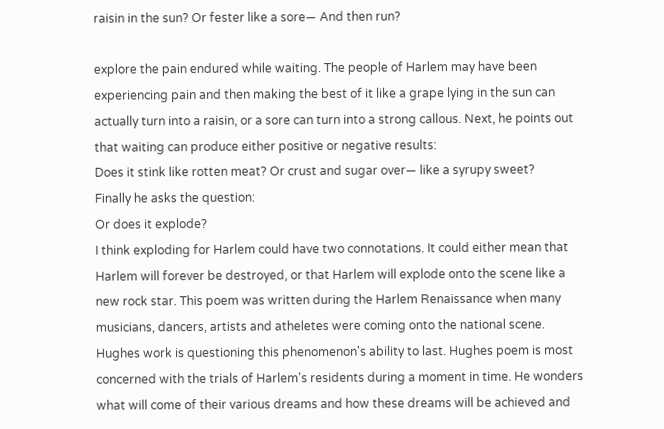raisin in the sun? Or fester like a sore— And then run?

explore the pain endured while waiting. The people of Harlem may have been experiencing pain and then making the best of it like a grape lying in the sun can actually turn into a raisin, or a sore can turn into a strong callous. Next, he points out that waiting can produce either positive or negative results:
Does it stink like rotten meat? Or crust and sugar over— like a syrupy sweet?
Finally he asks the question:
Or does it explode?
I think exploding for Harlem could have two connotations. It could either mean that Harlem will forever be destroyed, or that Harlem will explode onto the scene like a new rock star. This poem was written during the Harlem Renaissance when many musicians, dancers, artists and atheletes were coming onto the national scene. Hughes work is questioning this phenomenon's ability to last. Hughes poem is most concerned with the trials of Harlem's residents during a moment in time. He wonders what will come of their various dreams and how these dreams will be achieved and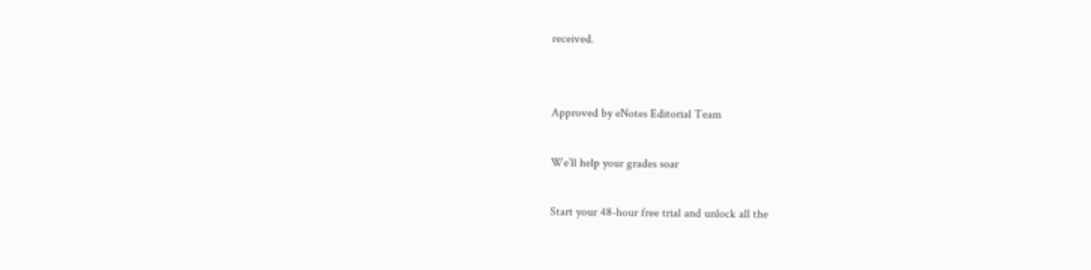received.


Approved by eNotes Editorial Team

We’ll help your grades soar

Start your 48-hour free trial and unlock all the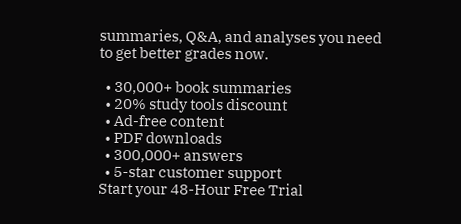summaries, Q&A, and analyses you need to get better grades now.

  • 30,000+ book summaries
  • 20% study tools discount
  • Ad-free content
  • PDF downloads
  • 300,000+ answers
  • 5-star customer support
Start your 48-Hour Free Trial